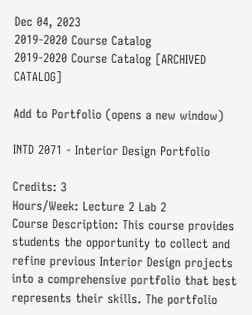Dec 04, 2023
2019-2020 Course Catalog
2019-2020 Course Catalog [ARCHIVED CATALOG]

Add to Portfolio (opens a new window)

INTD 2071 - Interior Design Portfolio

Credits: 3
Hours/Week: Lecture 2 Lab 2
Course Description: This course provides students the opportunity to collect and refine previous Interior Design projects into a comprehensive portfolio that best represents their skills. The portfolio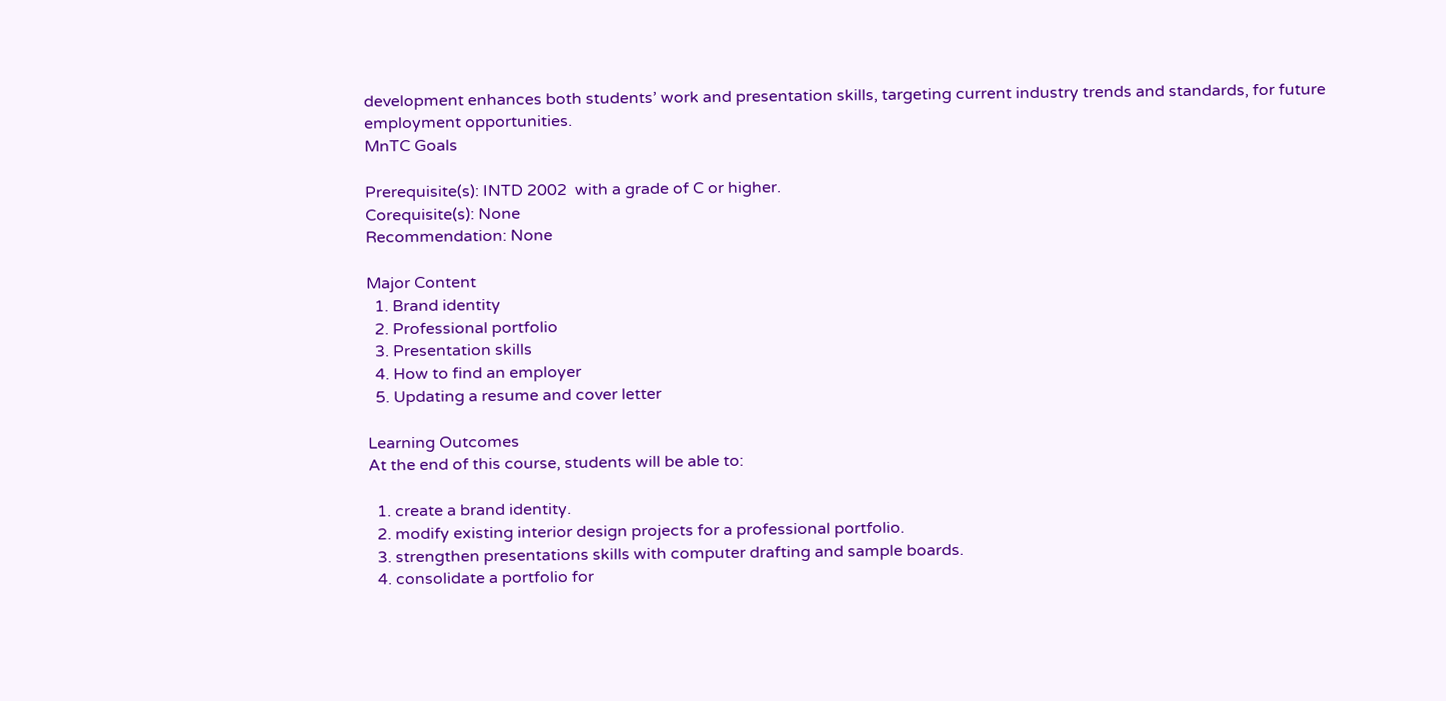development enhances both students’ work and presentation skills, targeting current industry trends and standards, for future employment opportunities.
MnTC Goals

Prerequisite(s): INTD 2002  with a grade of C or higher.
Corequisite(s): None
Recommendation: None

Major Content
  1. Brand identity
  2. Professional portfolio
  3. Presentation skills
  4. How to find an employer
  5. Updating a resume and cover letter

Learning Outcomes
At the end of this course, students will be able to:

  1. create a brand identity.
  2. modify existing interior design projects for a professional portfolio.
  3. strengthen presentations skills with computer drafting and sample boards.
  4. consolidate a portfolio for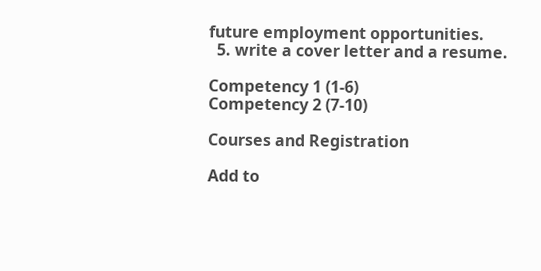future employment opportunities.
  5. write a cover letter and a resume.

Competency 1 (1-6)
Competency 2 (7-10)

Courses and Registration

Add to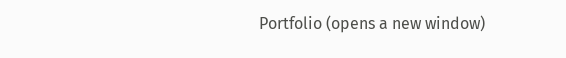Portfolio (opens a new window)